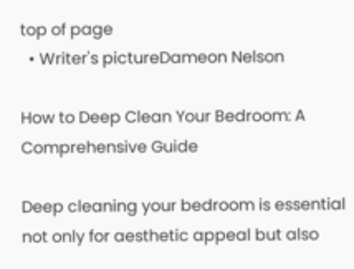top of page
  • Writer's pictureDameon Nelson

How to Deep Clean Your Bedroom: A Comprehensive Guide

Deep cleaning your bedroom is essential not only for aesthetic appeal but also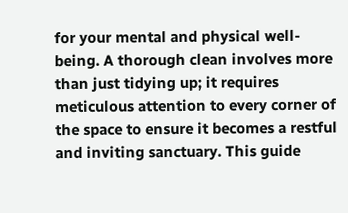for your mental and physical well-being. A thorough clean involves more than just tidying up; it requires meticulous attention to every corner of the space to ensure it becomes a restful and inviting sanctuary. This guide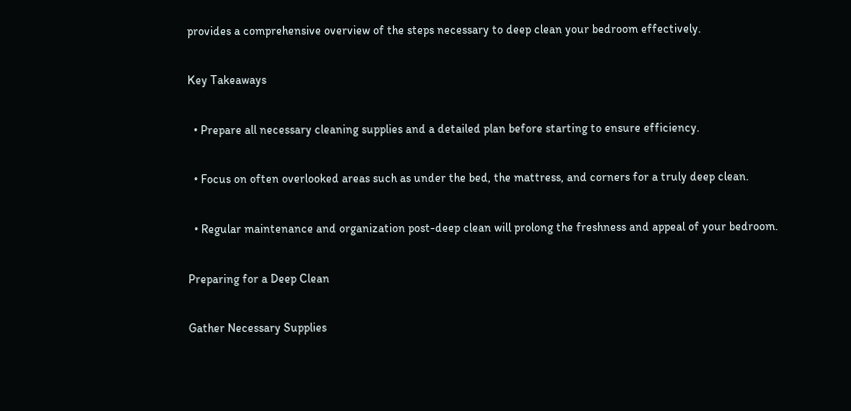provides a comprehensive overview of the steps necessary to deep clean your bedroom effectively.

Key Takeaways

  • Prepare all necessary cleaning supplies and a detailed plan before starting to ensure efficiency.

  • Focus on often overlooked areas such as under the bed, the mattress, and corners for a truly deep clean.

  • Regular maintenance and organization post-deep clean will prolong the freshness and appeal of your bedroom.

Preparing for a Deep Clean

Gather Necessary Supplies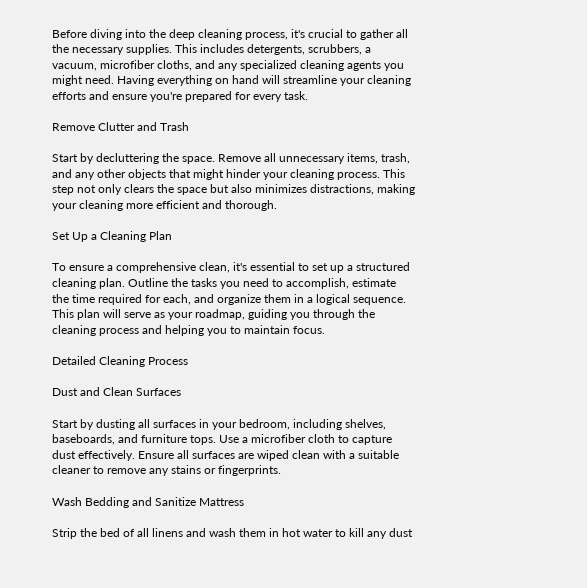Before diving into the deep cleaning process, it's crucial to gather all the necessary supplies. This includes detergents, scrubbers, a vacuum, microfiber cloths, and any specialized cleaning agents you might need. Having everything on hand will streamline your cleaning efforts and ensure you're prepared for every task.

Remove Clutter and Trash

Start by decluttering the space. Remove all unnecessary items, trash, and any other objects that might hinder your cleaning process. This step not only clears the space but also minimizes distractions, making your cleaning more efficient and thorough.

Set Up a Cleaning Plan

To ensure a comprehensive clean, it's essential to set up a structured cleaning plan. Outline the tasks you need to accomplish, estimate the time required for each, and organize them in a logical sequence. This plan will serve as your roadmap, guiding you through the cleaning process and helping you to maintain focus.

Detailed Cleaning Process

Dust and Clean Surfaces

Start by dusting all surfaces in your bedroom, including shelves, baseboards, and furniture tops. Use a microfiber cloth to capture dust effectively. Ensure all surfaces are wiped clean with a suitable cleaner to remove any stains or fingerprints.

Wash Bedding and Sanitize Mattress

Strip the bed of all linens and wash them in hot water to kill any dust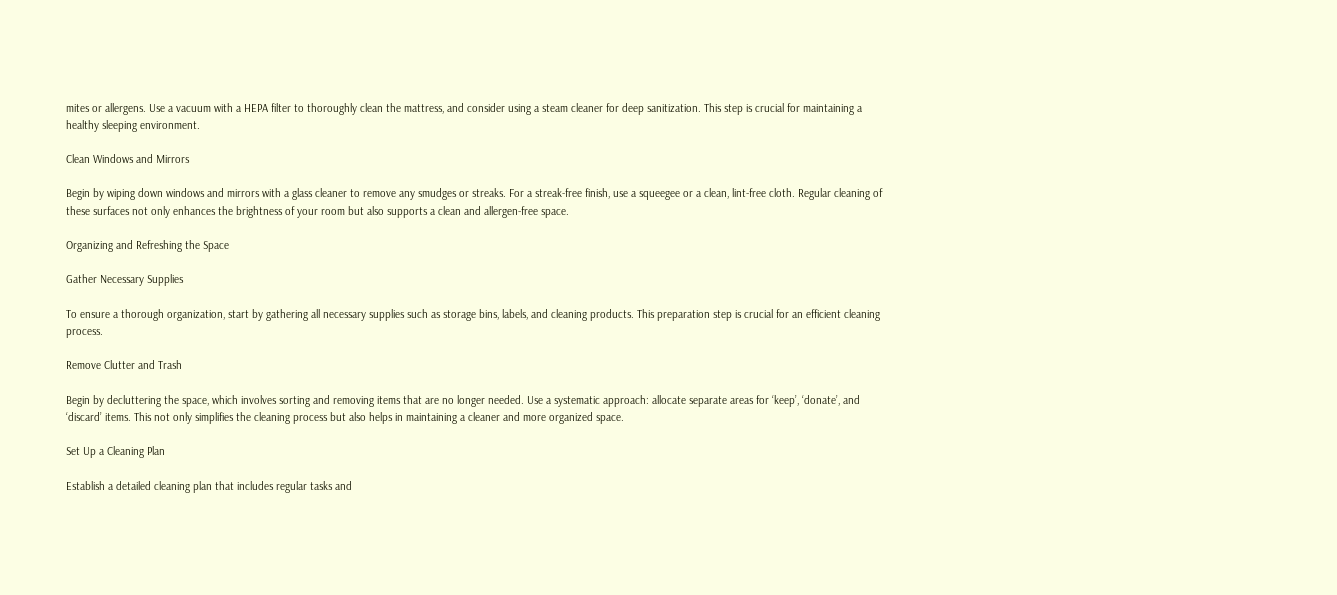mites or allergens. Use a vacuum with a HEPA filter to thoroughly clean the mattress, and consider using a steam cleaner for deep sanitization. This step is crucial for maintaining a healthy sleeping environment.

Clean Windows and Mirrors

Begin by wiping down windows and mirrors with a glass cleaner to remove any smudges or streaks. For a streak-free finish, use a squeegee or a clean, lint-free cloth. Regular cleaning of these surfaces not only enhances the brightness of your room but also supports a clean and allergen-free space.

Organizing and Refreshing the Space

Gather Necessary Supplies

To ensure a thorough organization, start by gathering all necessary supplies such as storage bins, labels, and cleaning products. This preparation step is crucial for an efficient cleaning process.

Remove Clutter and Trash

Begin by decluttering the space, which involves sorting and removing items that are no longer needed. Use a systematic approach: allocate separate areas for ‘keep’, ‘donate’, and ‘discard’ items. This not only simplifies the cleaning process but also helps in maintaining a cleaner and more organized space.

Set Up a Cleaning Plan

Establish a detailed cleaning plan that includes regular tasks and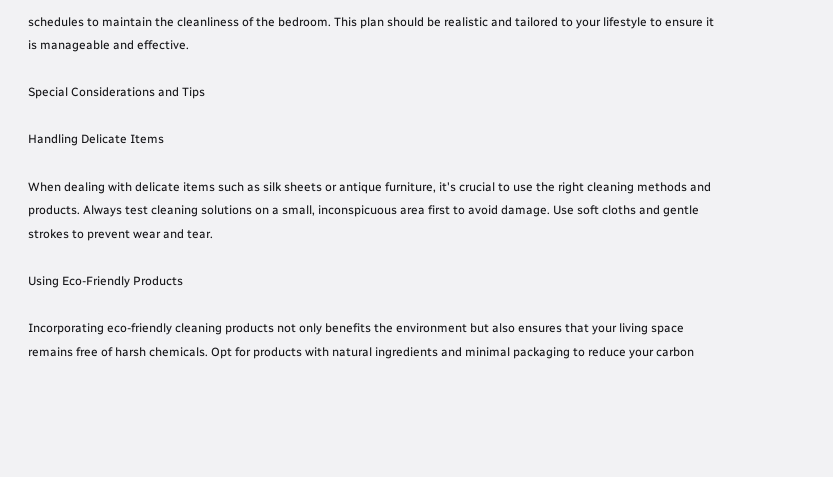schedules to maintain the cleanliness of the bedroom. This plan should be realistic and tailored to your lifestyle to ensure it is manageable and effective.

Special Considerations and Tips

Handling Delicate Items

When dealing with delicate items such as silk sheets or antique furniture, it's crucial to use the right cleaning methods and products. Always test cleaning solutions on a small, inconspicuous area first to avoid damage. Use soft cloths and gentle strokes to prevent wear and tear.

Using Eco-Friendly Products

Incorporating eco-friendly cleaning products not only benefits the environment but also ensures that your living space remains free of harsh chemicals. Opt for products with natural ingredients and minimal packaging to reduce your carbon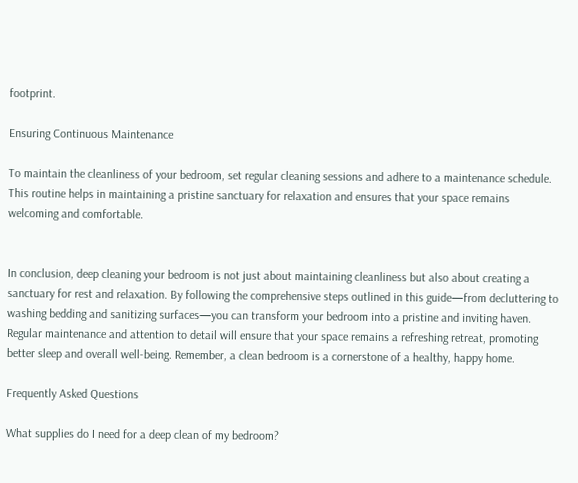footprint.

Ensuring Continuous Maintenance

To maintain the cleanliness of your bedroom, set regular cleaning sessions and adhere to a maintenance schedule. This routine helps in maintaining a pristine sanctuary for relaxation and ensures that your space remains welcoming and comfortable.


In conclusion, deep cleaning your bedroom is not just about maintaining cleanliness but also about creating a sanctuary for rest and relaxation. By following the comprehensive steps outlined in this guide—from decluttering to washing bedding and sanitizing surfaces—you can transform your bedroom into a pristine and inviting haven. Regular maintenance and attention to detail will ensure that your space remains a refreshing retreat, promoting better sleep and overall well-being. Remember, a clean bedroom is a cornerstone of a healthy, happy home.

Frequently Asked Questions

What supplies do I need for a deep clean of my bedroom?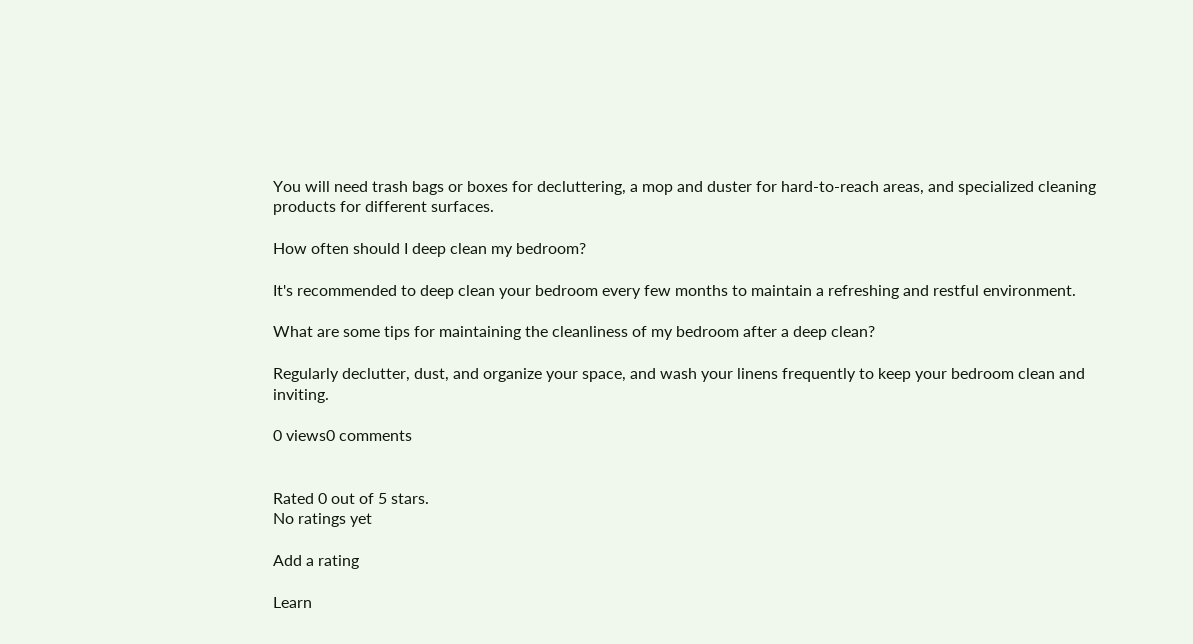You will need trash bags or boxes for decluttering, a mop and duster for hard-to-reach areas, and specialized cleaning products for different surfaces.

How often should I deep clean my bedroom?

It's recommended to deep clean your bedroom every few months to maintain a refreshing and restful environment.

What are some tips for maintaining the cleanliness of my bedroom after a deep clean?

Regularly declutter, dust, and organize your space, and wash your linens frequently to keep your bedroom clean and inviting.

0 views0 comments


Rated 0 out of 5 stars.
No ratings yet

Add a rating

Learn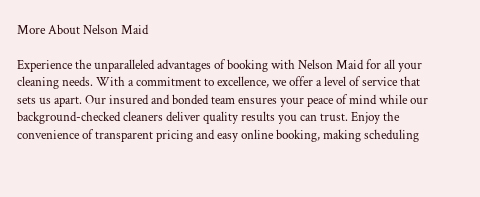More About Nelson Maid

Experience the unparalleled advantages of booking with Nelson Maid for all your cleaning needs. With a commitment to excellence, we offer a level of service that sets us apart. Our insured and bonded team ensures your peace of mind while our background-checked cleaners deliver quality results you can trust. Enjoy the convenience of transparent pricing and easy online booking, making scheduling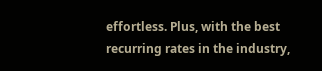effortless. Plus, with the best recurring rates in the industry,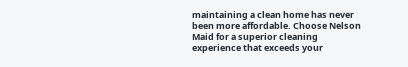maintaining a clean home has never been more affordable. Choose Nelson Maid for a superior cleaning experience that exceeds your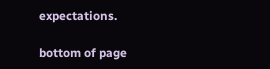expectations.

bottom of page